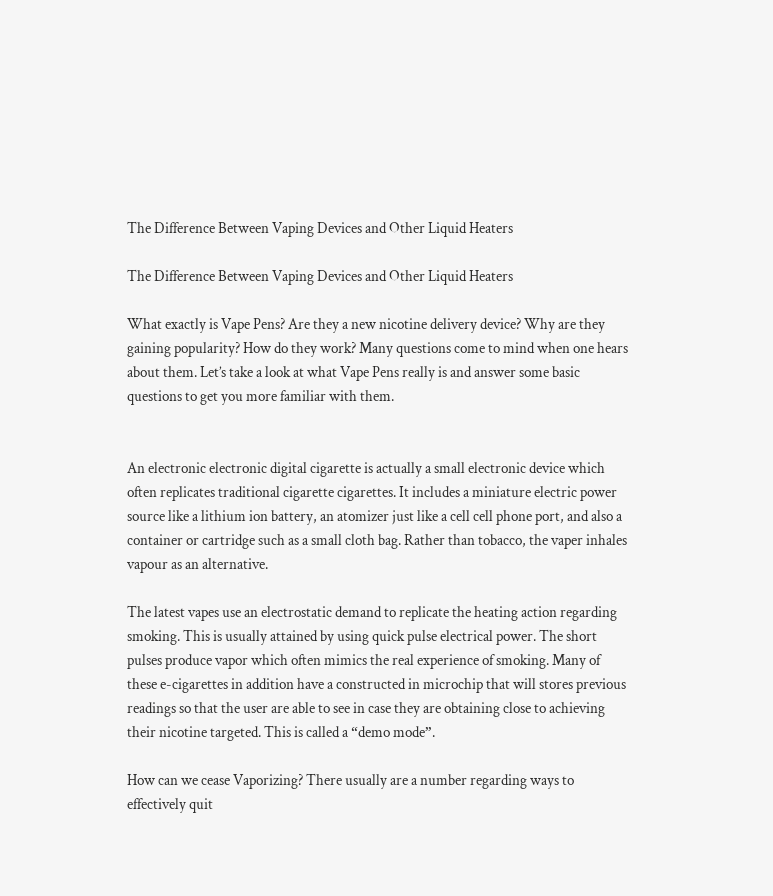The Difference Between Vaping Devices and Other Liquid Heaters

The Difference Between Vaping Devices and Other Liquid Heaters

What exactly is Vape Pens? Are they a new nicotine delivery device? Why are they gaining popularity? How do they work? Many questions come to mind when one hears about them. Let’s take a look at what Vape Pens really is and answer some basic questions to get you more familiar with them.


An electronic electronic digital cigarette is actually a small electronic device which often replicates traditional cigarette cigarettes. It includes a miniature electric power source like a lithium ion battery, an atomizer just like a cell cell phone port, and also a container or cartridge such as a small cloth bag. Rather than tobacco, the vaper inhales vapour as an alternative.

The latest vapes use an electrostatic demand to replicate the heating action regarding smoking. This is usually attained by using quick pulse electrical power. The short pulses produce vapor which often mimics the real experience of smoking. Many of these e-cigarettes in addition have a constructed in microchip that will stores previous readings so that the user are able to see in case they are obtaining close to achieving their nicotine targeted. This is called a “demo mode”.

How can we cease Vaporizing? There usually are a number regarding ways to effectively quit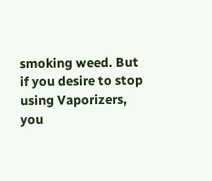smoking weed. But if you desire to stop using Vaporizers, you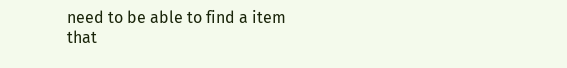need to be able to find a item that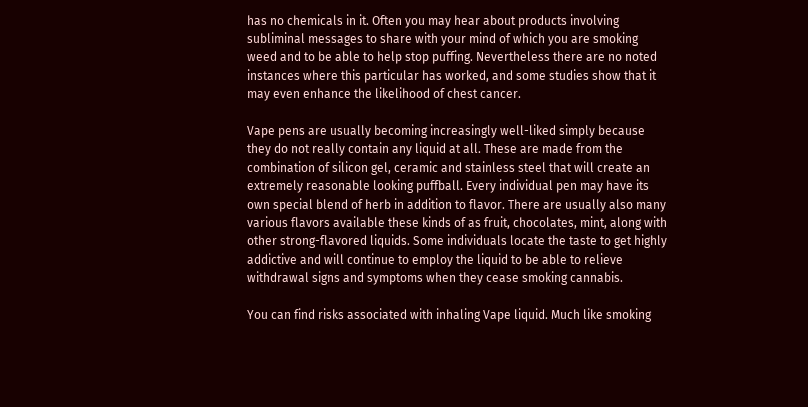has no chemicals in it. Often you may hear about products involving subliminal messages to share with your mind of which you are smoking weed and to be able to help stop puffing. Nevertheless there are no noted instances where this particular has worked, and some studies show that it may even enhance the likelihood of chest cancer.

Vape pens are usually becoming increasingly well-liked simply because they do not really contain any liquid at all. These are made from the combination of silicon gel, ceramic and stainless steel that will create an extremely reasonable looking puffball. Every individual pen may have its own special blend of herb in addition to flavor. There are usually also many various flavors available these kinds of as fruit, chocolates, mint, along with other strong-flavored liquids. Some individuals locate the taste to get highly addictive and will continue to employ the liquid to be able to relieve withdrawal signs and symptoms when they cease smoking cannabis.

You can find risks associated with inhaling Vape liquid. Much like smoking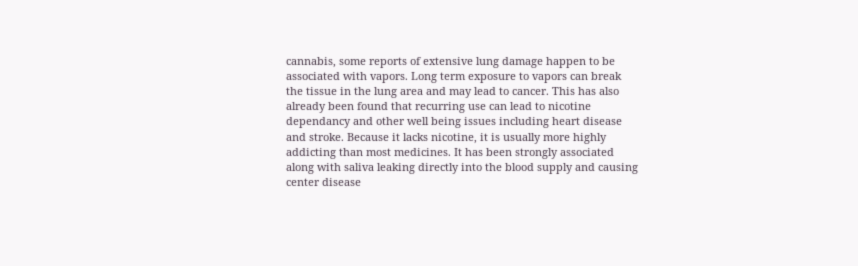cannabis, some reports of extensive lung damage happen to be associated with vapors. Long term exposure to vapors can break the tissue in the lung area and may lead to cancer. This has also already been found that recurring use can lead to nicotine dependancy and other well being issues including heart disease and stroke. Because it lacks nicotine, it is usually more highly addicting than most medicines. It has been strongly associated along with saliva leaking directly into the blood supply and causing center disease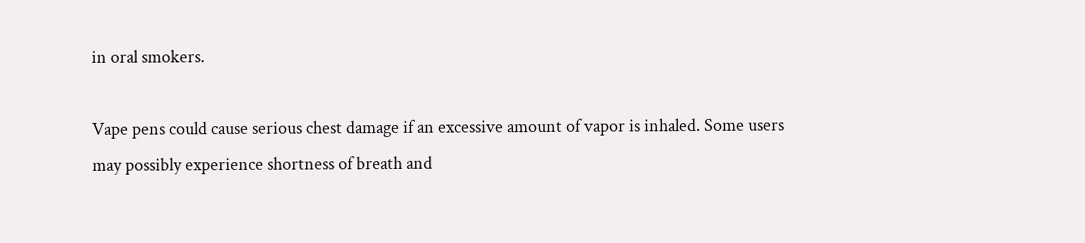in oral smokers.

Vape pens could cause serious chest damage if an excessive amount of vapor is inhaled. Some users may possibly experience shortness of breath and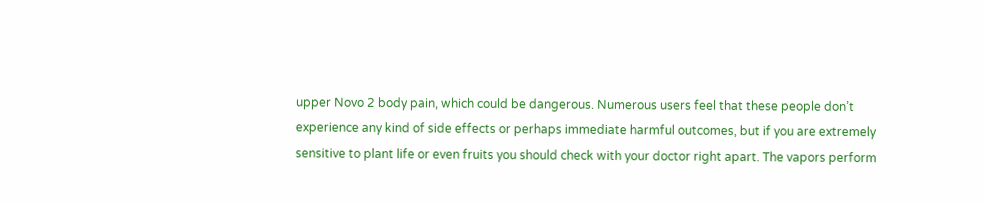upper Novo 2 body pain, which could be dangerous. Numerous users feel that these people don’t experience any kind of side effects or perhaps immediate harmful outcomes, but if you are extremely sensitive to plant life or even fruits you should check with your doctor right apart. The vapors perform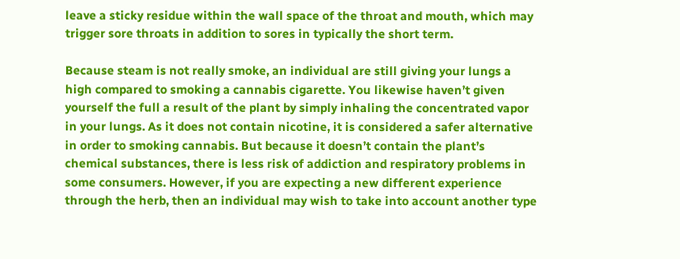leave a sticky residue within the wall space of the throat and mouth, which may trigger sore throats in addition to sores in typically the short term.

Because steam is not really smoke, an individual are still giving your lungs a high compared to smoking a cannabis cigarette. You likewise haven’t given yourself the full a result of the plant by simply inhaling the concentrated vapor in your lungs. As it does not contain nicotine, it is considered a safer alternative in order to smoking cannabis. But because it doesn’t contain the plant’s chemical substances, there is less risk of addiction and respiratory problems in some consumers. However, if you are expecting a new different experience through the herb, then an individual may wish to take into account another type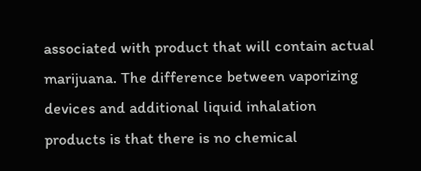associated with product that will contain actual marijuana. The difference between vaporizing devices and additional liquid inhalation products is that there is no chemical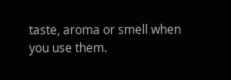taste, aroma or smell when you use them.